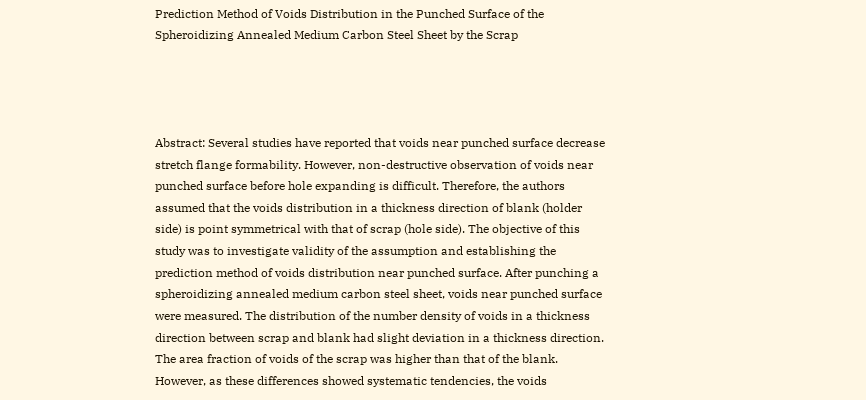Prediction Method of Voids Distribution in the Punched Surface of the Spheroidizing Annealed Medium Carbon Steel Sheet by the Scrap




Abstract: Several studies have reported that voids near punched surface decrease stretch flange formability. However, non-destructive observation of voids near punched surface before hole expanding is difficult. Therefore, the authors assumed that the voids distribution in a thickness direction of blank (holder side) is point symmetrical with that of scrap (hole side). The objective of this study was to investigate validity of the assumption and establishing the prediction method of voids distribution near punched surface. After punching a spheroidizing annealed medium carbon steel sheet, voids near punched surface were measured. The distribution of the number density of voids in a thickness direction between scrap and blank had slight deviation in a thickness direction. The area fraction of voids of the scrap was higher than that of the blank. However, as these differences showed systematic tendencies, the voids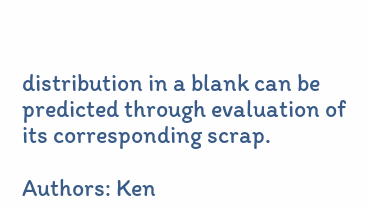distribution in a blank can be predicted through evaluation of its corresponding scrap.

Authors: Ken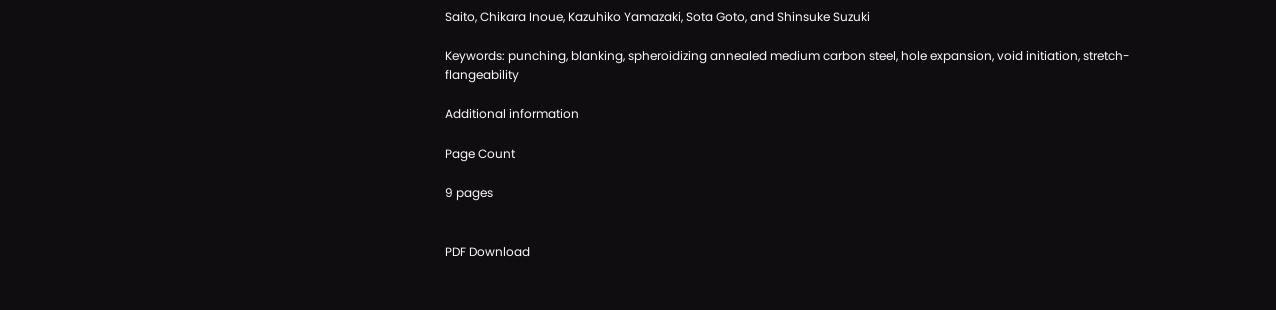Saito, Chikara Inoue, Kazuhiko Yamazaki, Sota Goto, and Shinsuke Suzuki

Keywords: punching, blanking, spheroidizing annealed medium carbon steel, hole expansion, void initiation, stretch-flangeability

Additional information

Page Count

9 pages


PDF Download